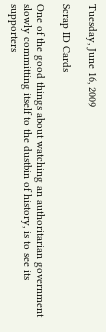Tuesday, June 16, 2009

Scrap ID Cards

One of the good things about watching an authoritarian government slowly committing itself to the dustbin of history, is to see its supporters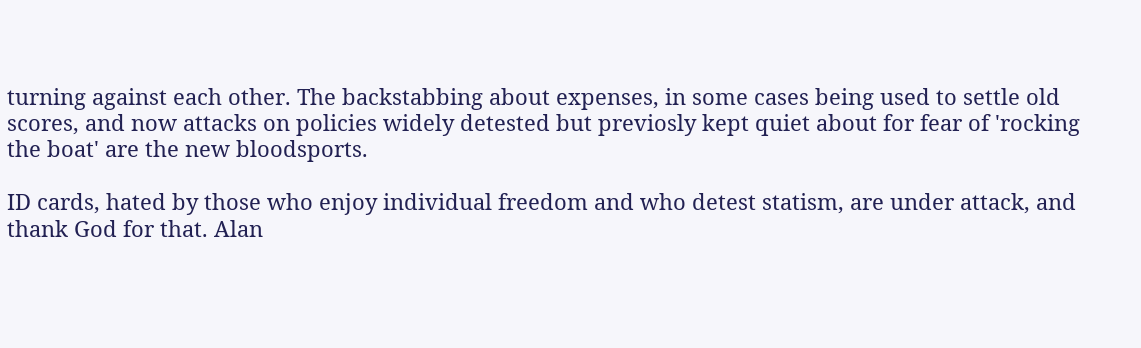turning against each other. The backstabbing about expenses, in some cases being used to settle old scores, and now attacks on policies widely detested but previosly kept quiet about for fear of 'rocking the boat' are the new bloodsports.

ID cards, hated by those who enjoy individual freedom and who detest statism, are under attack, and thank God for that. Alan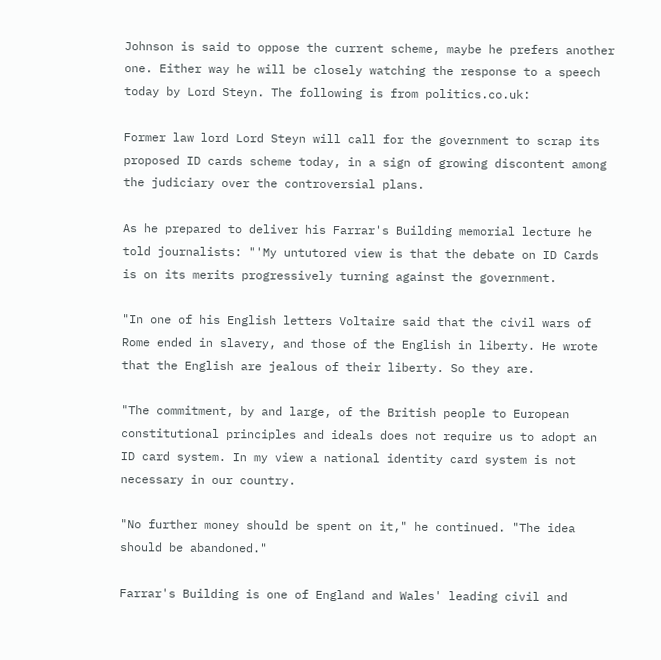Johnson is said to oppose the current scheme, maybe he prefers another one. Either way he will be closely watching the response to a speech today by Lord Steyn. The following is from politics.co.uk:

Former law lord Lord Steyn will call for the government to scrap its proposed ID cards scheme today, in a sign of growing discontent among the judiciary over the controversial plans.

As he prepared to deliver his Farrar's Building memorial lecture he told journalists: "'My untutored view is that the debate on ID Cards is on its merits progressively turning against the government.

"In one of his English letters Voltaire said that the civil wars of Rome ended in slavery, and those of the English in liberty. He wrote that the English are jealous of their liberty. So they are.

"The commitment, by and large, of the British people to European constitutional principles and ideals does not require us to adopt an ID card system. In my view a national identity card system is not necessary in our country.

"No further money should be spent on it," he continued. "The idea should be abandoned."

Farrar's Building is one of England and Wales' leading civil and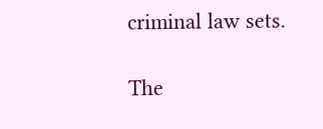criminal law sets.

The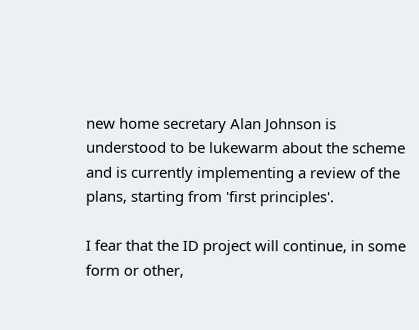new home secretary Alan Johnson is understood to be lukewarm about the scheme and is currently implementing a review of the plans, starting from 'first principles'.

I fear that the ID project will continue, in some form or other,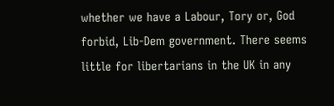whether we have a Labour, Tory or, God forbid, Lib-Dem government. There seems little for libertarians in the UK in any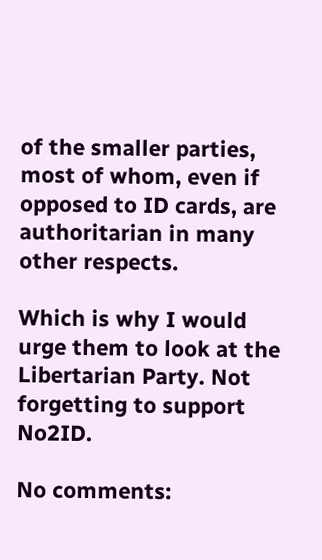of the smaller parties, most of whom, even if opposed to ID cards, are authoritarian in many other respects.

Which is why I would urge them to look at the Libertarian Party. Not forgetting to support No2ID.

No comments: